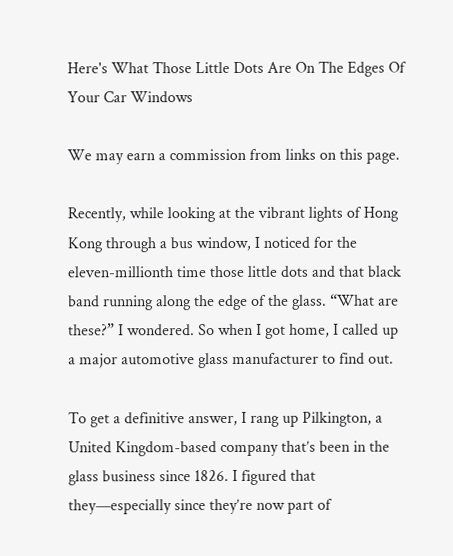Here's What Those Little Dots Are On The Edges Of Your Car Windows

We may earn a commission from links on this page.

Recently, while looking at the vibrant lights of Hong Kong through a bus window, I noticed for the eleven-millionth time those little dots and that black band running along the edge of the glass. “What are these?” I wondered. So when I got home, I called up a major automotive glass manufacturer to find out.

To get a definitive answer, I rang up Pilkington, a United Kingdom-based company that’s been in the glass business since 1826. I figured that they—especially since they’re now part of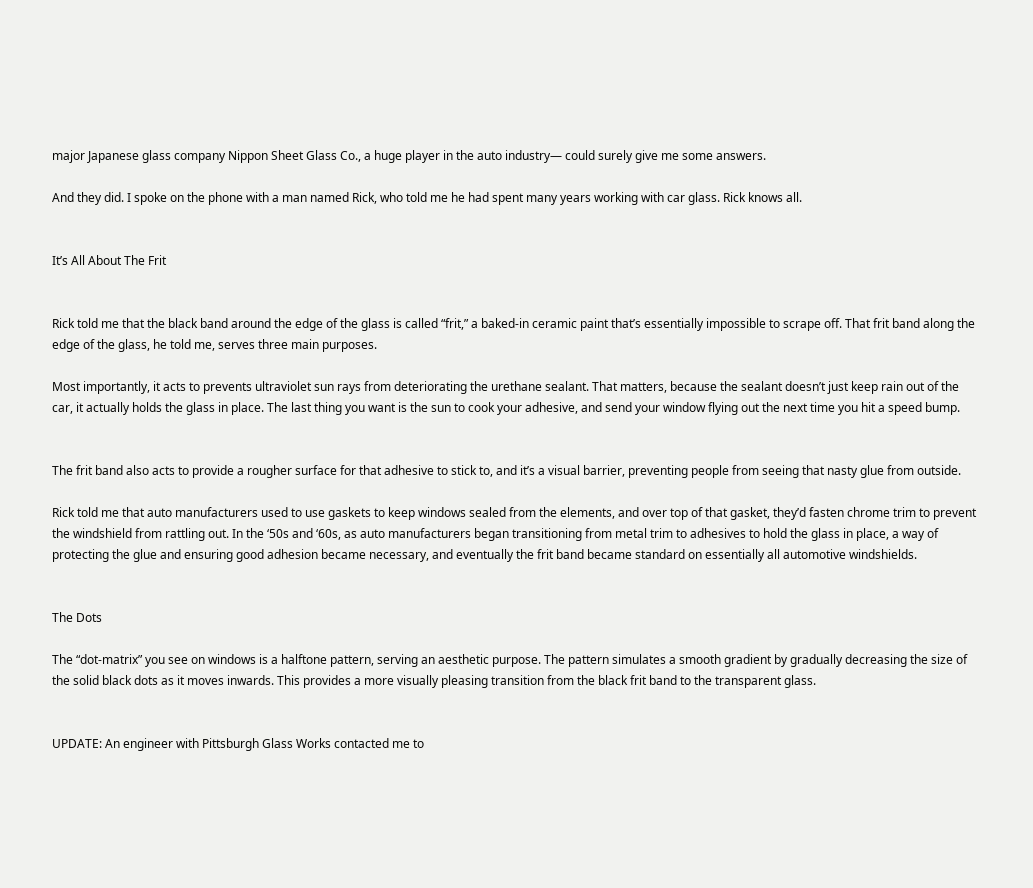major Japanese glass company Nippon Sheet Glass Co., a huge player in the auto industry— could surely give me some answers.

And they did. I spoke on the phone with a man named Rick, who told me he had spent many years working with car glass. Rick knows all.


It’s All About The Frit


Rick told me that the black band around the edge of the glass is called “frit,” a baked-in ceramic paint that’s essentially impossible to scrape off. That frit band along the edge of the glass, he told me, serves three main purposes.

Most importantly, it acts to prevents ultraviolet sun rays from deteriorating the urethane sealant. That matters, because the sealant doesn’t just keep rain out of the car, it actually holds the glass in place. The last thing you want is the sun to cook your adhesive, and send your window flying out the next time you hit a speed bump.


The frit band also acts to provide a rougher surface for that adhesive to stick to, and it’s a visual barrier, preventing people from seeing that nasty glue from outside.

Rick told me that auto manufacturers used to use gaskets to keep windows sealed from the elements, and over top of that gasket, they’d fasten chrome trim to prevent the windshield from rattling out. In the ‘50s and ‘60s, as auto manufacturers began transitioning from metal trim to adhesives to hold the glass in place, a way of protecting the glue and ensuring good adhesion became necessary, and eventually the frit band became standard on essentially all automotive windshields.


The Dots

The “dot-matrix” you see on windows is a halftone pattern, serving an aesthetic purpose. The pattern simulates a smooth gradient by gradually decreasing the size of the solid black dots as it moves inwards. This provides a more visually pleasing transition from the black frit band to the transparent glass.


UPDATE: An engineer with Pittsburgh Glass Works contacted me to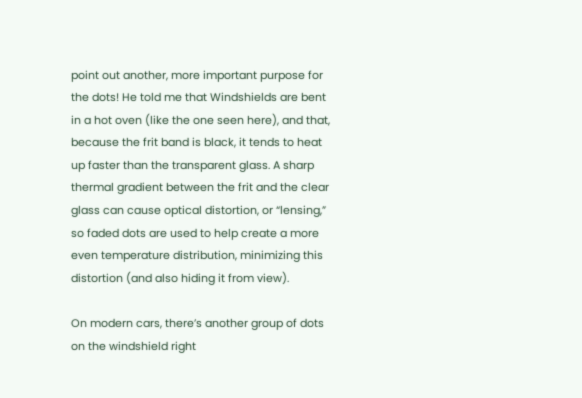point out another, more important purpose for the dots! He told me that Windshields are bent in a hot oven (like the one seen here), and that, because the frit band is black, it tends to heat up faster than the transparent glass. A sharp thermal gradient between the frit and the clear glass can cause optical distortion, or “lensing,” so faded dots are used to help create a more even temperature distribution, minimizing this distortion (and also hiding it from view).

On modern cars, there’s another group of dots on the windshield right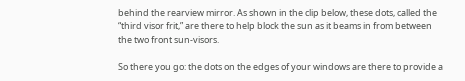behind the rearview mirror. As shown in the clip below, these dots, called the “third visor frit,” are there to help block the sun as it beams in from between the two front sun-visors.

So there you go: the dots on the edges of your windows are there to provide a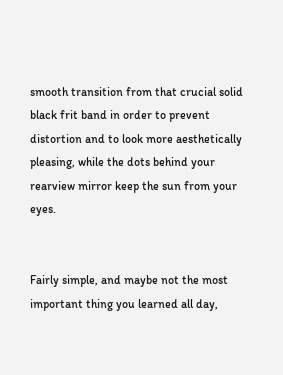smooth transition from that crucial solid black frit band in order to prevent distortion and to look more aesthetically pleasing, while the dots behind your rearview mirror keep the sun from your eyes.


Fairly simple, and maybe not the most important thing you learned all day,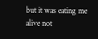but it was eating me alive not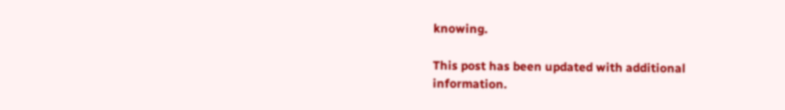knowing.

This post has been updated with additional information.